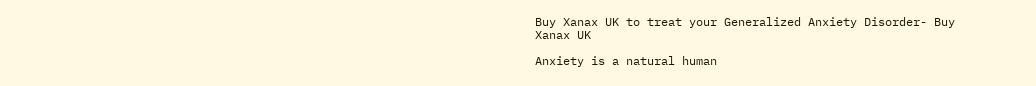Buy Xanax UK to treat your Generalized Anxiety Disorder- Buy Xanax UK

Anxiety is a natural human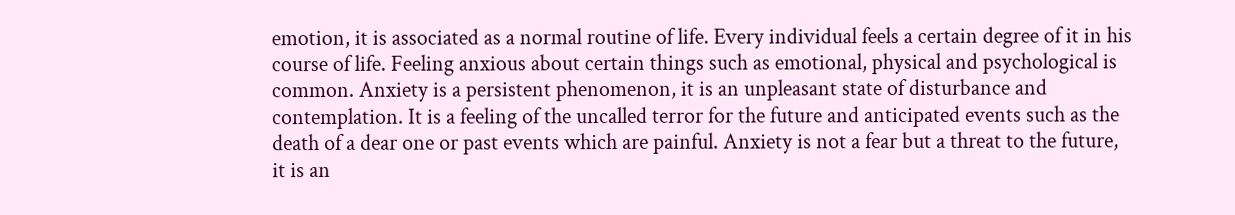emotion, it is associated as a normal routine of life. Every individual feels a certain degree of it in his course of life. Feeling anxious about certain things such as emotional, physical and psychological is common. Anxiety is a persistent phenomenon, it is an unpleasant state of disturbance and contemplation. It is a feeling of the uncalled terror for the future and anticipated events such as the death of a dear one or past events which are painful. Anxiety is not a fear but a threat to the future, it is an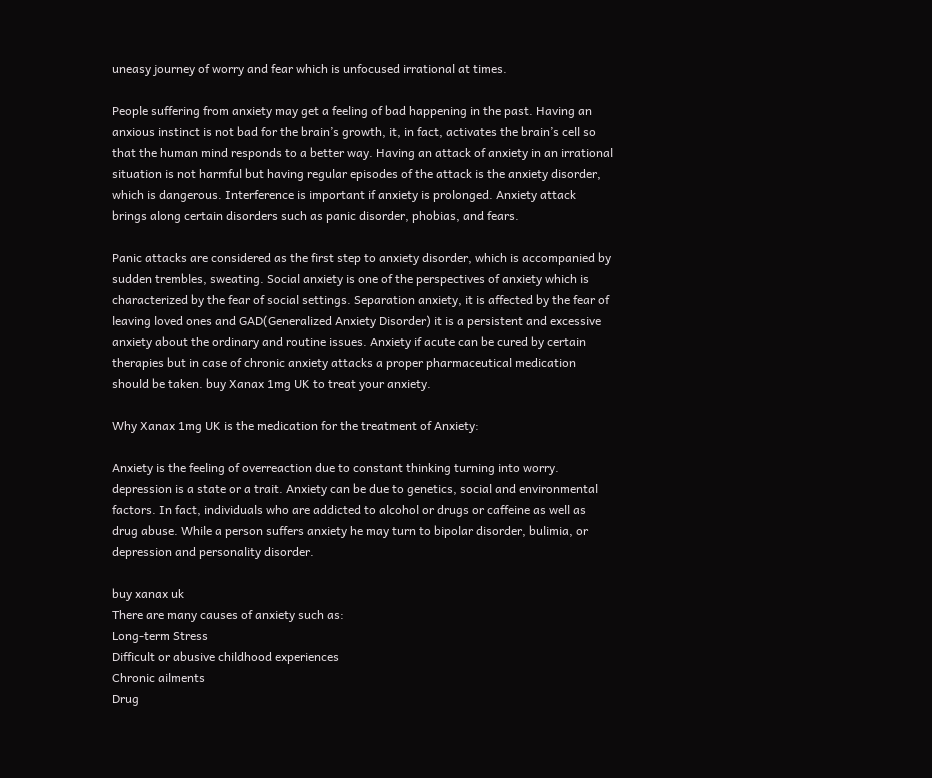uneasy journey of worry and fear which is unfocused irrational at times.

People suffering from anxiety may get a feeling of bad happening in the past. Having an anxious instinct is not bad for the brain’s growth, it, in fact, activates the brain’s cell so that the human mind responds to a better way. Having an attack of anxiety in an irrational situation is not harmful but having regular episodes of the attack is the anxiety disorder, which is dangerous. Interference is important if anxiety is prolonged. Anxiety attack brings along certain disorders such as panic disorder, phobias, and fears.

Panic attacks are considered as the first step to anxiety disorder, which is accompanied by sudden trembles, sweating. Social anxiety is one of the perspectives of anxiety which is characterized by the fear of social settings. Separation anxiety, it is affected by the fear of leaving loved ones and GAD(Generalized Anxiety Disorder) it is a persistent and excessive anxiety about the ordinary and routine issues. Anxiety if acute can be cured by certain therapies but in case of chronic anxiety attacks a proper pharmaceutical medication should be taken. buy Xanax 1mg UK to treat your anxiety.

Why Xanax 1mg UK is the medication for the treatment of Anxiety:

Anxiety is the feeling of overreaction due to constant thinking turning into worry. depression is a state or a trait. Anxiety can be due to genetics, social and environmental factors. In fact, individuals who are addicted to alcohol or drugs or caffeine as well as drug abuse. While a person suffers anxiety he may turn to bipolar disorder, bulimia, or depression and personality disorder.

buy xanax uk
There are many causes of anxiety such as:
Long-term Stress
Difficult or abusive childhood experiences
Chronic ailments
Drug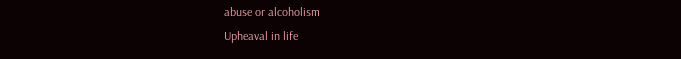abuse or alcoholism
Upheaval in life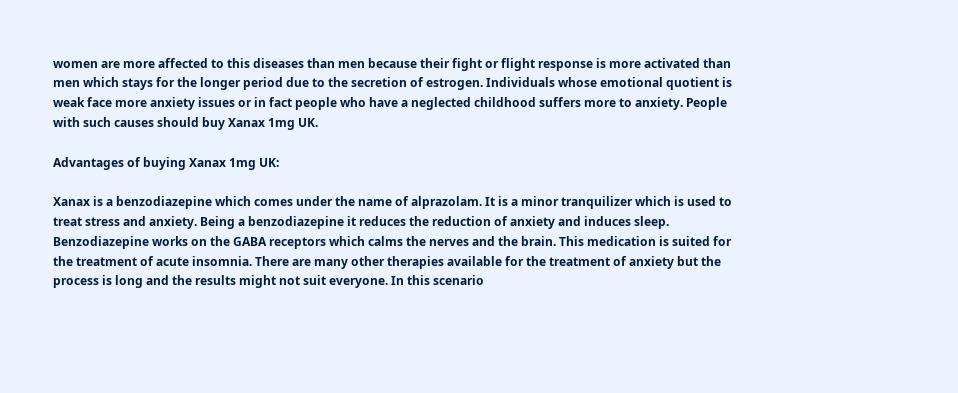women are more affected to this diseases than men because their fight or flight response is more activated than men which stays for the longer period due to the secretion of estrogen. Individuals whose emotional quotient is weak face more anxiety issues or in fact people who have a neglected childhood suffers more to anxiety. People with such causes should buy Xanax 1mg UK.

Advantages of buying Xanax 1mg UK:

Xanax is a benzodiazepine which comes under the name of alprazolam. It is a minor tranquilizer which is used to treat stress and anxiety. Being a benzodiazepine it reduces the reduction of anxiety and induces sleep. Benzodiazepine works on the GABA receptors which calms the nerves and the brain. This medication is suited for the treatment of acute insomnia. There are many other therapies available for the treatment of anxiety but the process is long and the results might not suit everyone. In this scenario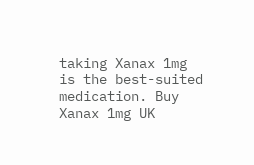taking Xanax 1mg is the best-suited medication. Buy Xanax 1mg UK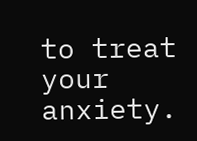to treat your anxiety.